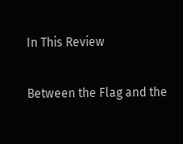In This Review

Between the Flag and the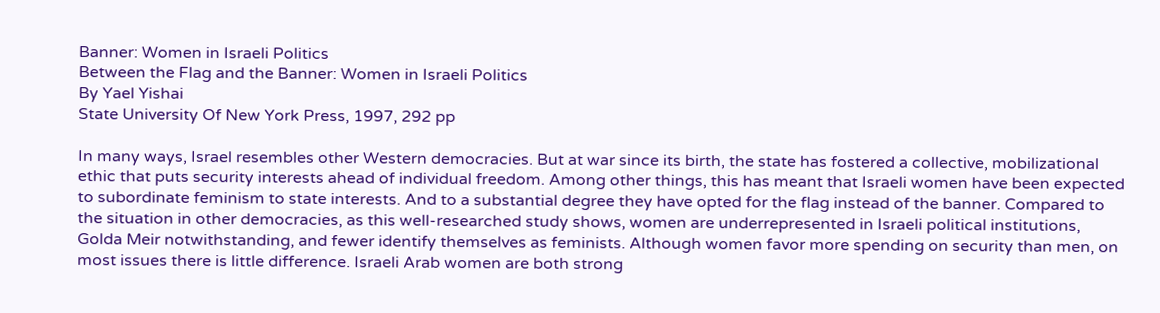Banner: Women in Israeli Politics
Between the Flag and the Banner: Women in Israeli Politics
By Yael Yishai
State University Of New York Press, 1997, 292 pp

In many ways, Israel resembles other Western democracies. But at war since its birth, the state has fostered a collective, mobilizational ethic that puts security interests ahead of individual freedom. Among other things, this has meant that Israeli women have been expected to subordinate feminism to state interests. And to a substantial degree they have opted for the flag instead of the banner. Compared to the situation in other democracies, as this well-researched study shows, women are underrepresented in Israeli political institutions, Golda Meir notwithstanding, and fewer identify themselves as feminists. Although women favor more spending on security than men, on most issues there is little difference. Israeli Arab women are both strong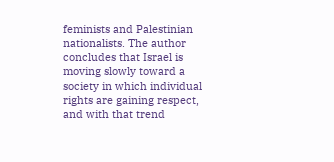feminists and Palestinian nationalists. The author concludes that Israel is moving slowly toward a society in which individual rights are gaining respect, and with that trend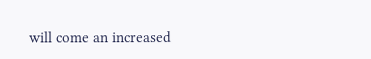will come an increased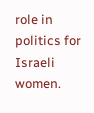role in politics for Israeli women.